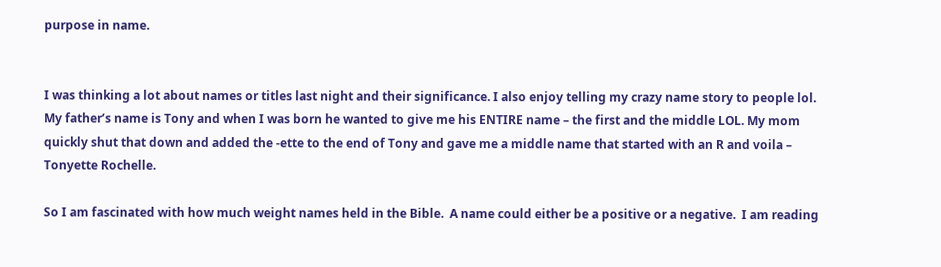purpose in name.


I was thinking a lot about names or titles last night and their significance. I also enjoy telling my crazy name story to people lol.  My father’s name is Tony and when I was born he wanted to give me his ENTIRE name – the first and the middle LOL. My mom quickly shut that down and added the -ette to the end of Tony and gave me a middle name that started with an R and voila – Tonyette Rochelle.

So I am fascinated with how much weight names held in the Bible.  A name could either be a positive or a negative.  I am reading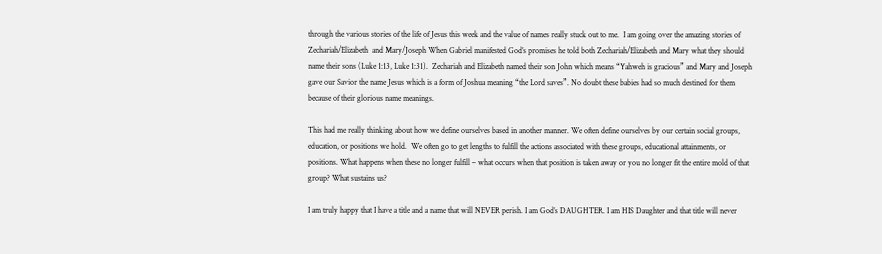through the various stories of the life of Jesus this week and the value of names really stuck out to me.  I am going over the amazing stories of Zechariah/Elizabeth  and Mary/Joseph When Gabriel manifested God’s promises he told both Zechariah/Elizabeth and Mary what they should name their sons (Luke 1:13, Luke 1:31).  Zechariah and Elizabeth named their son John which means “Yahweh is gracious” and Mary and Joseph gave our Savior the name Jesus which is a form of Joshua meaning “the Lord saves”. No doubt these babies had so much destined for them because of their glorious name meanings.

This had me really thinking about how we define ourselves based in another manner. We often define ourselves by our certain social groups, education, or positions we hold.  We often go to get lengths to fulfill the actions associated with these groups, educational attainments, or positions. What happens when these no longer fulfill – what occurs when that position is taken away or you no longer fit the entire mold of that group? What sustains us?

I am truly happy that I have a title and a name that will NEVER perish. I am God’s DAUGHTER. I am HIS Daughter and that title will never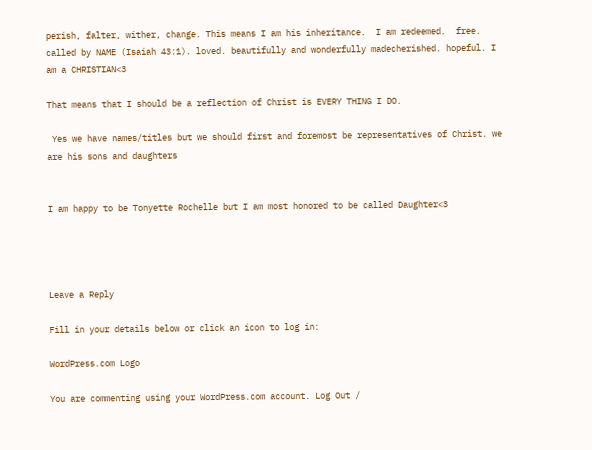perish, falter, wither, change. This means I am his inheritance.  I am redeemed.  free. called by NAME (Isaiah 43:1). loved. beautifully and wonderfully madecherished. hopeful. I am a CHRISTIAN<3

That means that I should be a reflection of Christ is EVERY THING I DO.

 Yes we have names/titles but we should first and foremost be representatives of Christ. we are his sons and daughters


I am happy to be Tonyette Rochelle but I am most honored to be called Daughter<3




Leave a Reply

Fill in your details below or click an icon to log in:

WordPress.com Logo

You are commenting using your WordPress.com account. Log Out /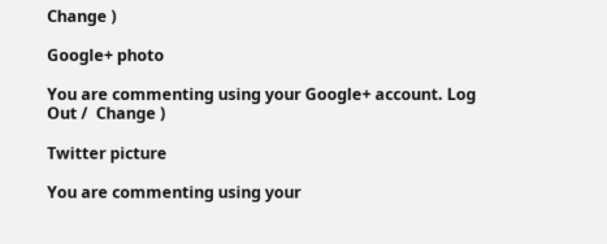Change )

Google+ photo

You are commenting using your Google+ account. Log Out /  Change )

Twitter picture

You are commenting using your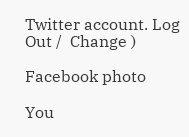Twitter account. Log Out /  Change )

Facebook photo

You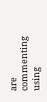are commenting using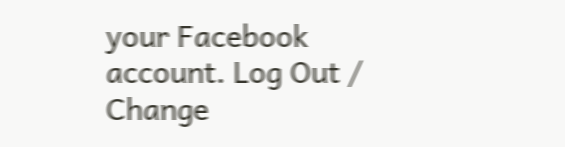your Facebook account. Log Out /  Change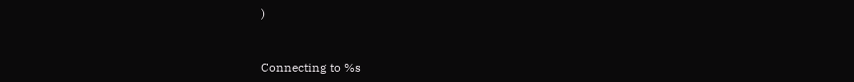)


Connecting to %s